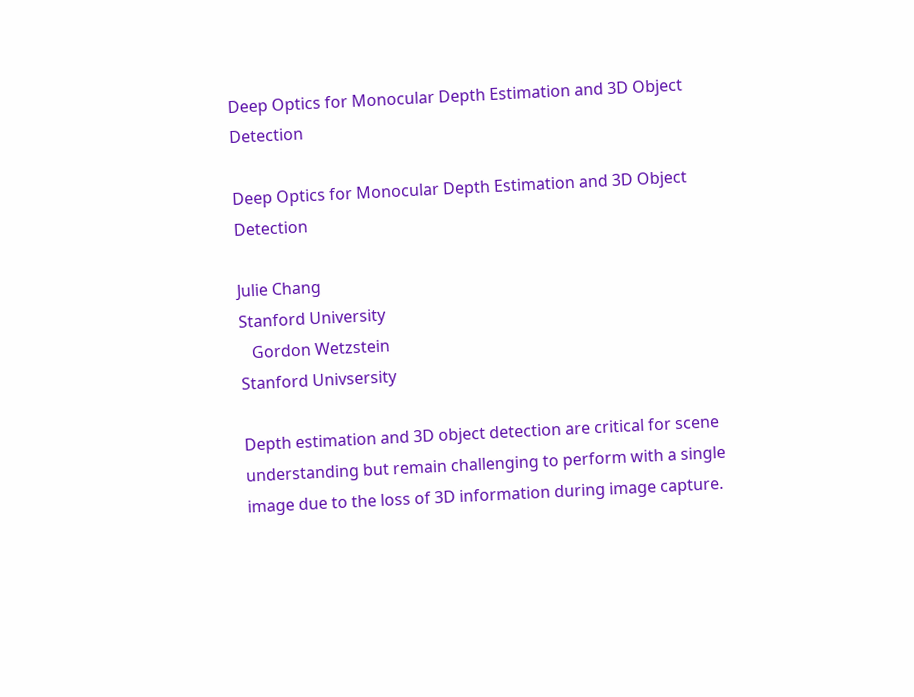Deep Optics for Monocular Depth Estimation and 3D Object Detection

Deep Optics for Monocular Depth Estimation and 3D Object Detection

Julie Chang
Stanford University
   Gordon Wetzstein
Stanford Univsersity

Depth estimation and 3D object detection are critical for scene understanding but remain challenging to perform with a single image due to the loss of 3D information during image capture.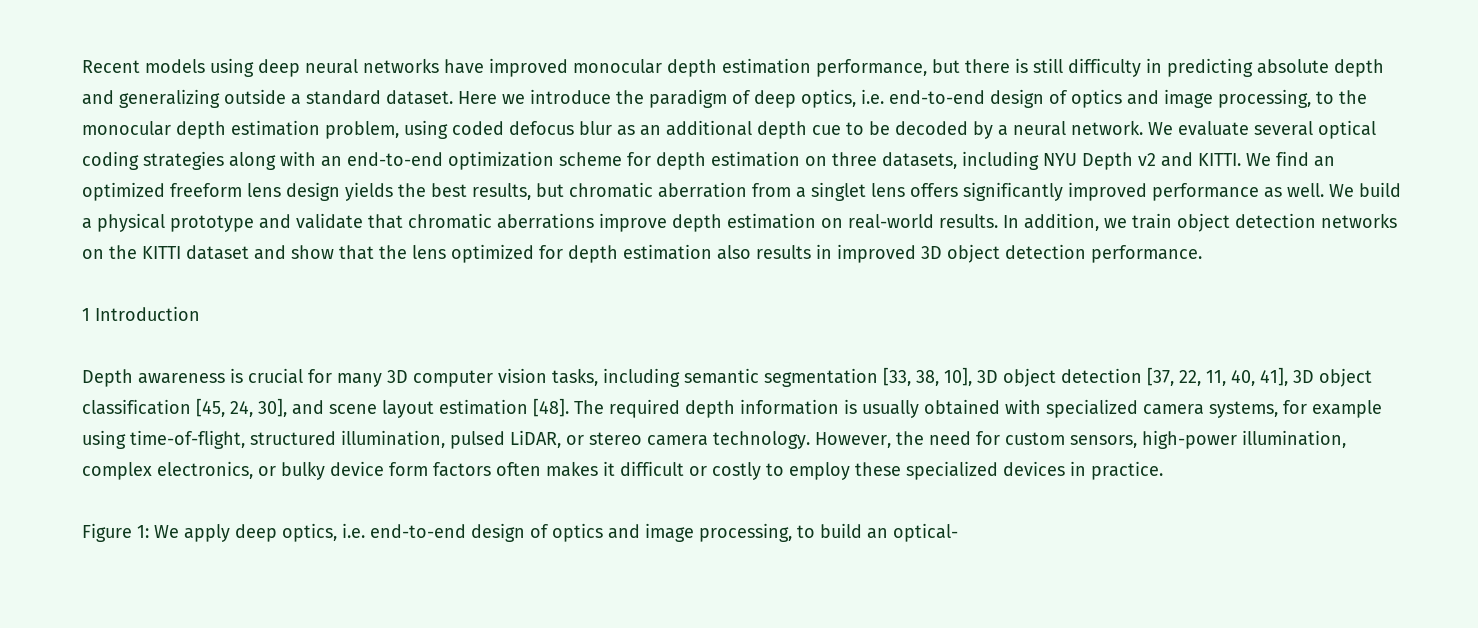Recent models using deep neural networks have improved monocular depth estimation performance, but there is still difficulty in predicting absolute depth and generalizing outside a standard dataset. Here we introduce the paradigm of deep optics, i.e. end-to-end design of optics and image processing, to the monocular depth estimation problem, using coded defocus blur as an additional depth cue to be decoded by a neural network. We evaluate several optical coding strategies along with an end-to-end optimization scheme for depth estimation on three datasets, including NYU Depth v2 and KITTI. We find an optimized freeform lens design yields the best results, but chromatic aberration from a singlet lens offers significantly improved performance as well. We build a physical prototype and validate that chromatic aberrations improve depth estimation on real-world results. In addition, we train object detection networks on the KITTI dataset and show that the lens optimized for depth estimation also results in improved 3D object detection performance.

1 Introduction

Depth awareness is crucial for many 3D computer vision tasks, including semantic segmentation [33, 38, 10], 3D object detection [37, 22, 11, 40, 41], 3D object classification [45, 24, 30], and scene layout estimation [48]. The required depth information is usually obtained with specialized camera systems, for example using time-of-flight, structured illumination, pulsed LiDAR, or stereo camera technology. However, the need for custom sensors, high-power illumination, complex electronics, or bulky device form factors often makes it difficult or costly to employ these specialized devices in practice.

Figure 1: We apply deep optics, i.e. end-to-end design of optics and image processing, to build an optical-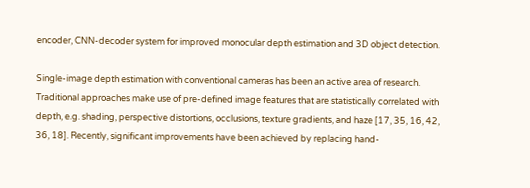encoder, CNN-decoder system for improved monocular depth estimation and 3D object detection.

Single-image depth estimation with conventional cameras has been an active area of research. Traditional approaches make use of pre-defined image features that are statistically correlated with depth, e.g. shading, perspective distortions, occlusions, texture gradients, and haze [17, 35, 16, 42, 36, 18]. Recently, significant improvements have been achieved by replacing hand-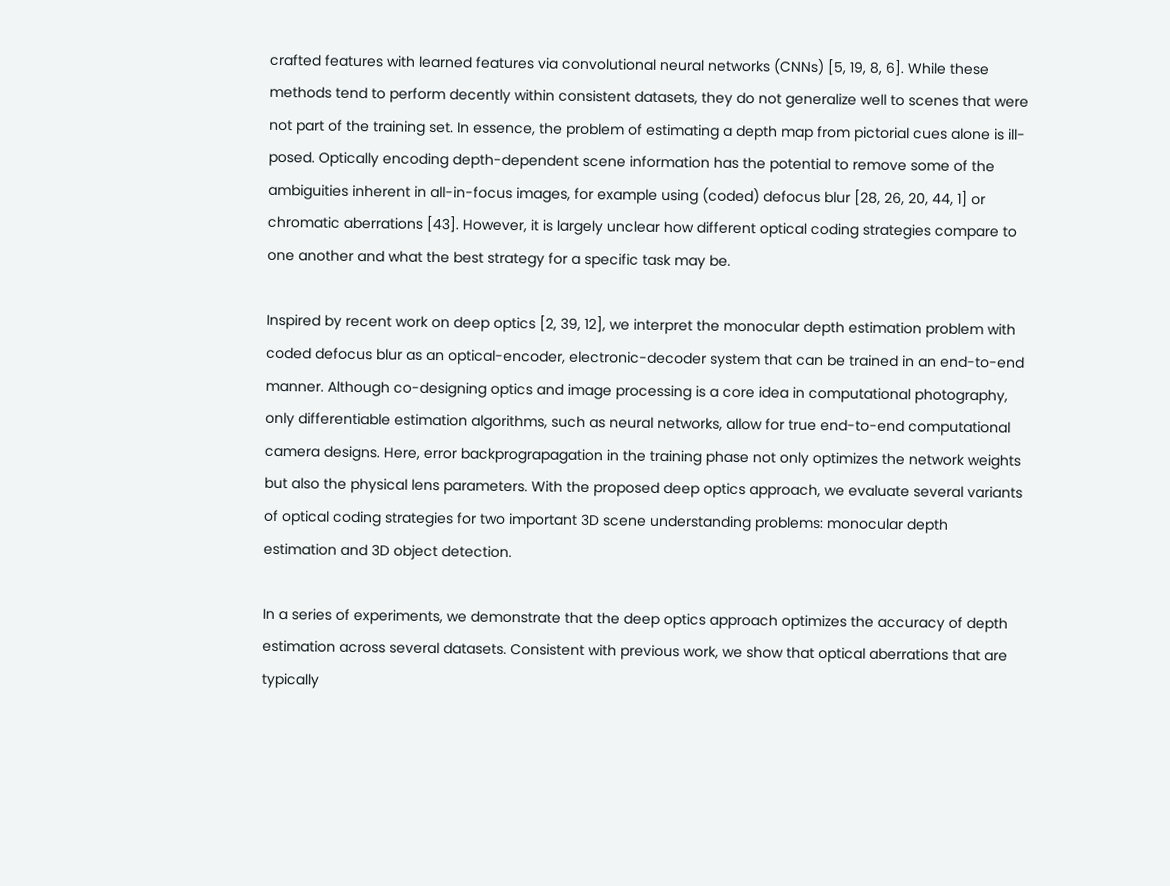crafted features with learned features via convolutional neural networks (CNNs) [5, 19, 8, 6]. While these methods tend to perform decently within consistent datasets, they do not generalize well to scenes that were not part of the training set. In essence, the problem of estimating a depth map from pictorial cues alone is ill-posed. Optically encoding depth-dependent scene information has the potential to remove some of the ambiguities inherent in all-in-focus images, for example using (coded) defocus blur [28, 26, 20, 44, 1] or chromatic aberrations [43]. However, it is largely unclear how different optical coding strategies compare to one another and what the best strategy for a specific task may be.

Inspired by recent work on deep optics [2, 39, 12], we interpret the monocular depth estimation problem with coded defocus blur as an optical-encoder, electronic-decoder system that can be trained in an end-to-end manner. Although co-designing optics and image processing is a core idea in computational photography, only differentiable estimation algorithms, such as neural networks, allow for true end-to-end computational camera designs. Here, error backprograpagation in the training phase not only optimizes the network weights but also the physical lens parameters. With the proposed deep optics approach, we evaluate several variants of optical coding strategies for two important 3D scene understanding problems: monocular depth estimation and 3D object detection.

In a series of experiments, we demonstrate that the deep optics approach optimizes the accuracy of depth estimation across several datasets. Consistent with previous work, we show that optical aberrations that are typically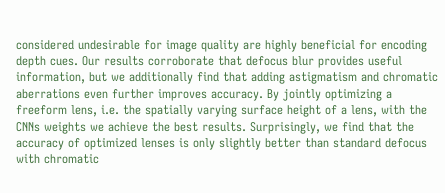considered undesirable for image quality are highly beneficial for encoding depth cues. Our results corroborate that defocus blur provides useful information, but we additionally find that adding astigmatism and chromatic aberrations even further improves accuracy. By jointly optimizing a freeform lens, i.e. the spatially varying surface height of a lens, with the CNNs weights we achieve the best results. Surprisingly, we find that the accuracy of optimized lenses is only slightly better than standard defocus with chromatic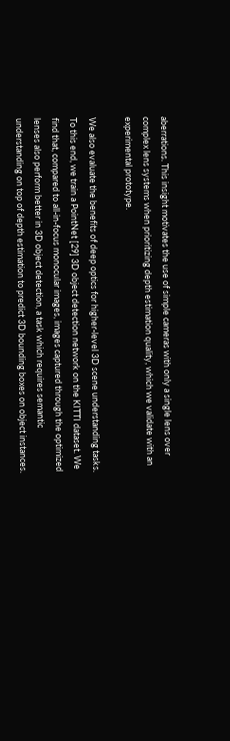aberrations. This insight motivates the use of simple cameras with only a single lens over complex lens systems when prioritizing depth estimation quality, which we validate with an experimental prototype.

We also evaluate the benefits of deep optics for higher-level 3D scene understanding tasks. To this end, we train a PointNet [29] 3D object detection network on the KITTI dataset. We find that, compared to all-in-focus monocular images, images captured through the optimized lenses also perform better in 3D object detection, a task which requires semantic understanding on top of depth estimation to predict 3D bounding boxes on object instances.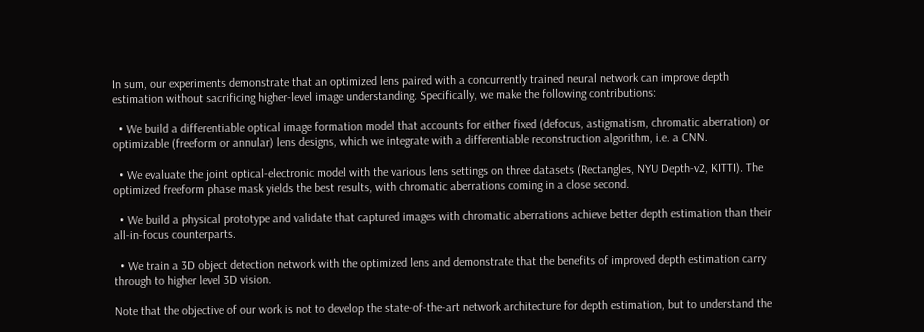In sum, our experiments demonstrate that an optimized lens paired with a concurrently trained neural network can improve depth estimation without sacrificing higher-level image understanding. Specifically, we make the following contributions:

  • We build a differentiable optical image formation model that accounts for either fixed (defocus, astigmatism, chromatic aberration) or optimizable (freeform or annular) lens designs, which we integrate with a differentiable reconstruction algorithm, i.e. a CNN.

  • We evaluate the joint optical-electronic model with the various lens settings on three datasets (Rectangles, NYU Depth-v2, KITTI). The optimized freeform phase mask yields the best results, with chromatic aberrations coming in a close second.

  • We build a physical prototype and validate that captured images with chromatic aberrations achieve better depth estimation than their all-in-focus counterparts.

  • We train a 3D object detection network with the optimized lens and demonstrate that the benefits of improved depth estimation carry through to higher level 3D vision.

Note that the objective of our work is not to develop the state-of-the-art network architecture for depth estimation, but to understand the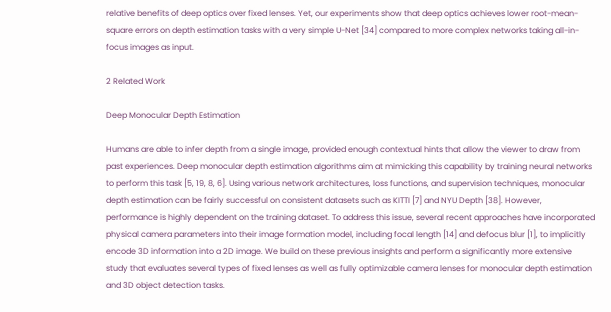relative benefits of deep optics over fixed lenses. Yet, our experiments show that deep optics achieves lower root-mean-square errors on depth estimation tasks with a very simple U-Net [34] compared to more complex networks taking all-in-focus images as input.

2 Related Work

Deep Monocular Depth Estimation

Humans are able to infer depth from a single image, provided enough contextual hints that allow the viewer to draw from past experiences. Deep monocular depth estimation algorithms aim at mimicking this capability by training neural networks to perform this task [5, 19, 8, 6]. Using various network architectures, loss functions, and supervision techniques, monocular depth estimation can be fairly successful on consistent datasets such as KITTI [7] and NYU Depth [38]. However, performance is highly dependent on the training dataset. To address this issue, several recent approaches have incorporated physical camera parameters into their image formation model, including focal length [14] and defocus blur [1], to implicitly encode 3D information into a 2D image. We build on these previous insights and perform a significantly more extensive study that evaluates several types of fixed lenses as well as fully optimizable camera lenses for monocular depth estimation and 3D object detection tasks.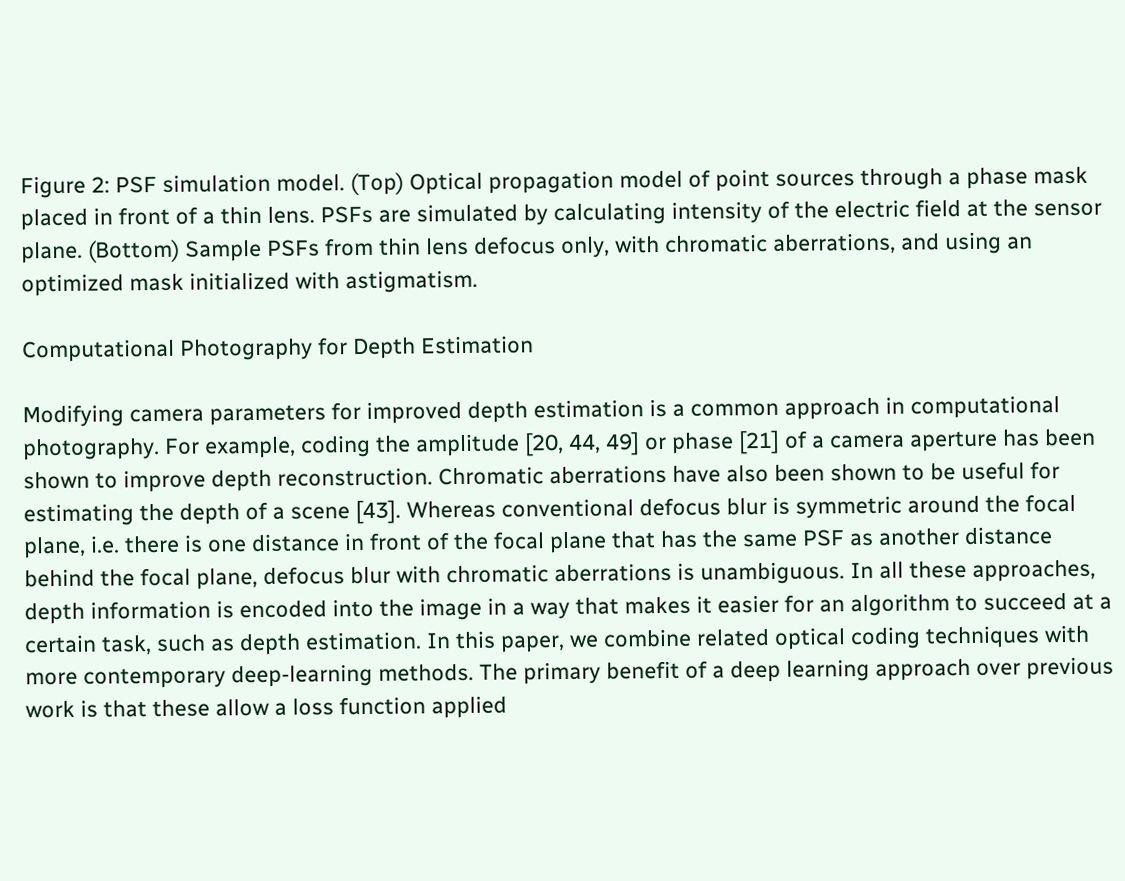Figure 2: PSF simulation model. (Top) Optical propagation model of point sources through a phase mask placed in front of a thin lens. PSFs are simulated by calculating intensity of the electric field at the sensor plane. (Bottom) Sample PSFs from thin lens defocus only, with chromatic aberrations, and using an optimized mask initialized with astigmatism.

Computational Photography for Depth Estimation

Modifying camera parameters for improved depth estimation is a common approach in computational photography. For example, coding the amplitude [20, 44, 49] or phase [21] of a camera aperture has been shown to improve depth reconstruction. Chromatic aberrations have also been shown to be useful for estimating the depth of a scene [43]. Whereas conventional defocus blur is symmetric around the focal plane, i.e. there is one distance in front of the focal plane that has the same PSF as another distance behind the focal plane, defocus blur with chromatic aberrations is unambiguous. In all these approaches, depth information is encoded into the image in a way that makes it easier for an algorithm to succeed at a certain task, such as depth estimation. In this paper, we combine related optical coding techniques with more contemporary deep-learning methods. The primary benefit of a deep learning approach over previous work is that these allow a loss function applied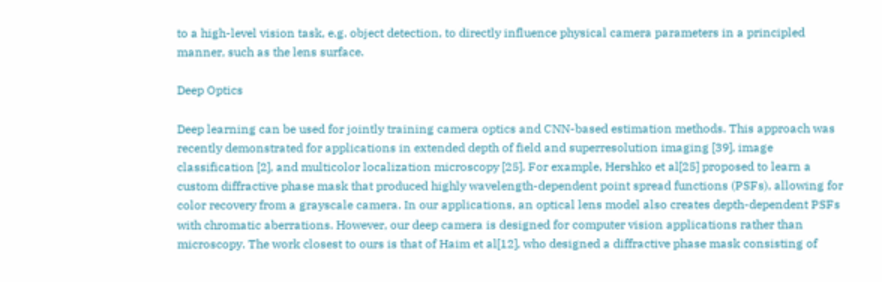to a high-level vision task, e.g. object detection, to directly influence physical camera parameters in a principled manner, such as the lens surface.

Deep Optics

Deep learning can be used for jointly training camera optics and CNN-based estimation methods. This approach was recently demonstrated for applications in extended depth of field and superresolution imaging [39], image classification [2], and multicolor localization microscopy [25]. For example, Hershko et al[25] proposed to learn a custom diffractive phase mask that produced highly wavelength-dependent point spread functions (PSFs), allowing for color recovery from a grayscale camera. In our applications, an optical lens model also creates depth-dependent PSFs with chromatic aberrations. However, our deep camera is designed for computer vision applications rather than microscopy. The work closest to ours is that of Haim et al[12], who designed a diffractive phase mask consisting of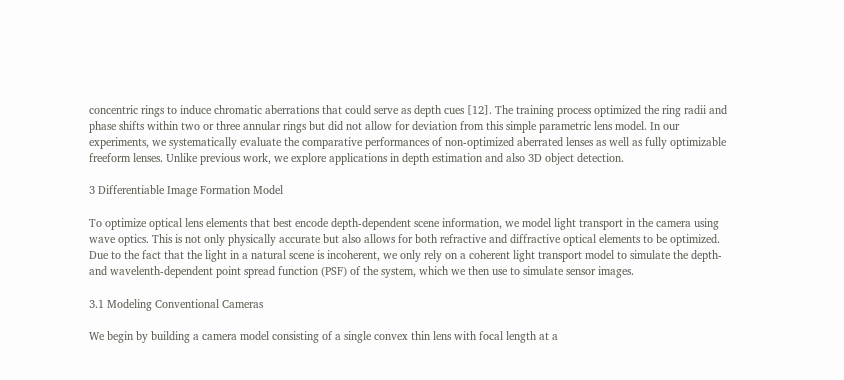concentric rings to induce chromatic aberrations that could serve as depth cues [12]. The training process optimized the ring radii and phase shifts within two or three annular rings but did not allow for deviation from this simple parametric lens model. In our experiments, we systematically evaluate the comparative performances of non-optimized aberrated lenses as well as fully optimizable freeform lenses. Unlike previous work, we explore applications in depth estimation and also 3D object detection.

3 Differentiable Image Formation Model

To optimize optical lens elements that best encode depth-dependent scene information, we model light transport in the camera using wave optics. This is not only physically accurate but also allows for both refractive and diffractive optical elements to be optimized. Due to the fact that the light in a natural scene is incoherent, we only rely on a coherent light transport model to simulate the depth- and wavelenth-dependent point spread function (PSF) of the system, which we then use to simulate sensor images.

3.1 Modeling Conventional Cameras

We begin by building a camera model consisting of a single convex thin lens with focal length at a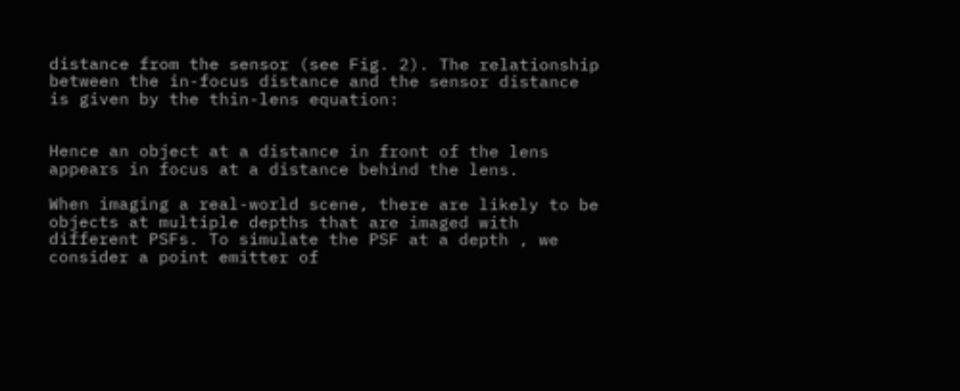distance from the sensor (see Fig. 2). The relationship between the in-focus distance and the sensor distance is given by the thin-lens equation:


Hence an object at a distance in front of the lens appears in focus at a distance behind the lens.

When imaging a real-world scene, there are likely to be objects at multiple depths that are imaged with different PSFs. To simulate the PSF at a depth , we consider a point emitter of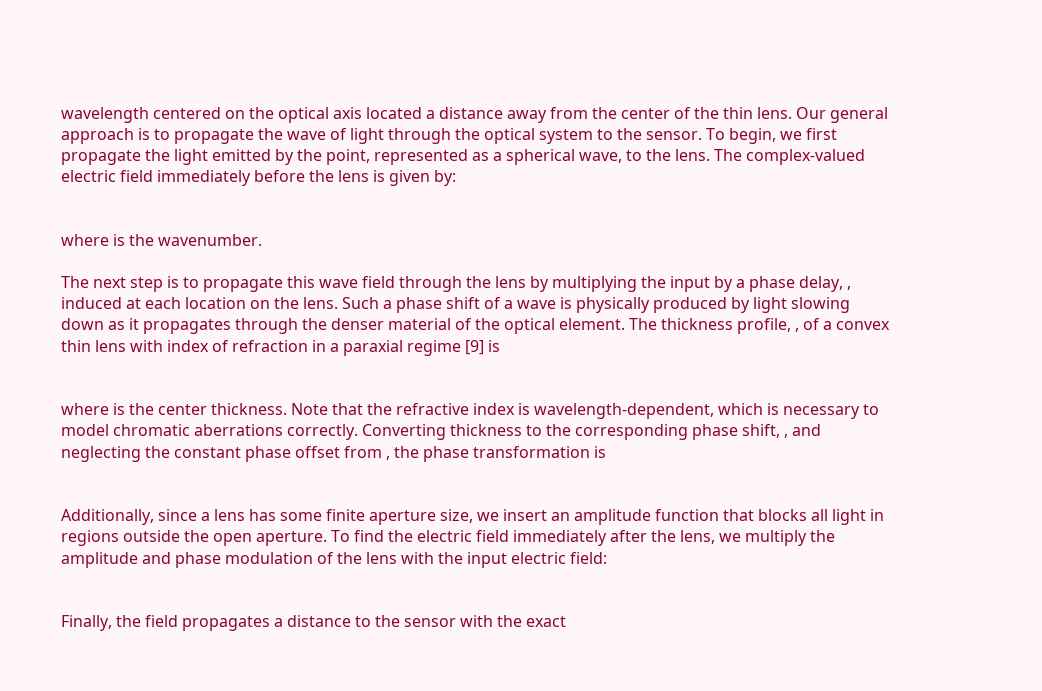wavelength centered on the optical axis located a distance away from the center of the thin lens. Our general approach is to propagate the wave of light through the optical system to the sensor. To begin, we first propagate the light emitted by the point, represented as a spherical wave, to the lens. The complex-valued electric field immediately before the lens is given by:


where is the wavenumber.

The next step is to propagate this wave field through the lens by multiplying the input by a phase delay, , induced at each location on the lens. Such a phase shift of a wave is physically produced by light slowing down as it propagates through the denser material of the optical element. The thickness profile, , of a convex thin lens with index of refraction in a paraxial regime [9] is


where is the center thickness. Note that the refractive index is wavelength-dependent, which is necessary to model chromatic aberrations correctly. Converting thickness to the corresponding phase shift, , and neglecting the constant phase offset from , the phase transformation is


Additionally, since a lens has some finite aperture size, we insert an amplitude function that blocks all light in regions outside the open aperture. To find the electric field immediately after the lens, we multiply the amplitude and phase modulation of the lens with the input electric field:


Finally, the field propagates a distance to the sensor with the exact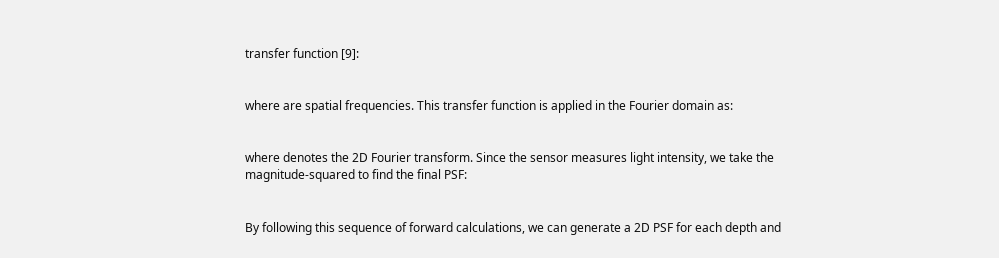transfer function [9]:


where are spatial frequencies. This transfer function is applied in the Fourier domain as:


where denotes the 2D Fourier transform. Since the sensor measures light intensity, we take the magnitude-squared to find the final PSF:


By following this sequence of forward calculations, we can generate a 2D PSF for each depth and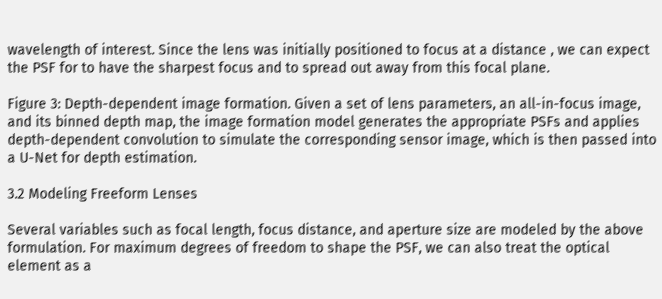wavelength of interest. Since the lens was initially positioned to focus at a distance , we can expect the PSF for to have the sharpest focus and to spread out away from this focal plane.

Figure 3: Depth-dependent image formation. Given a set of lens parameters, an all-in-focus image, and its binned depth map, the image formation model generates the appropriate PSFs and applies depth-dependent convolution to simulate the corresponding sensor image, which is then passed into a U-Net for depth estimation.

3.2 Modeling Freeform Lenses

Several variables such as focal length, focus distance, and aperture size are modeled by the above formulation. For maximum degrees of freedom to shape the PSF, we can also treat the optical element as a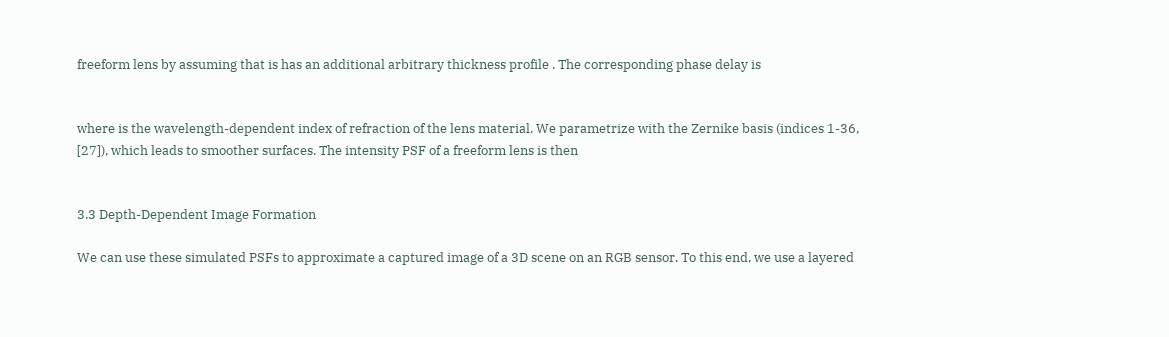freeform lens by assuming that is has an additional arbitrary thickness profile . The corresponding phase delay is


where is the wavelength-dependent index of refraction of the lens material. We parametrize with the Zernike basis (indices 1-36, [27]), which leads to smoother surfaces. The intensity PSF of a freeform lens is then


3.3 Depth-Dependent Image Formation

We can use these simulated PSFs to approximate a captured image of a 3D scene on an RGB sensor. To this end, we use a layered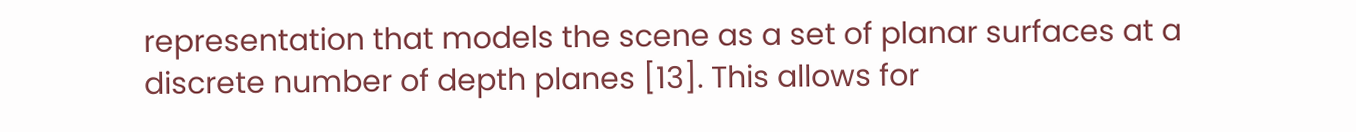representation that models the scene as a set of planar surfaces at a discrete number of depth planes [13]. This allows for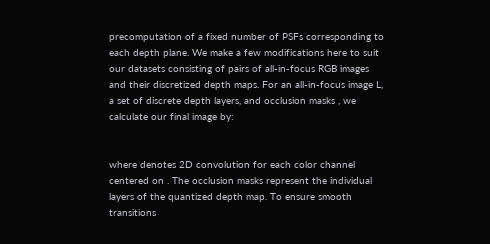precomputation of a fixed number of PSFs corresponding to each depth plane. We make a few modifications here to suit our datasets consisting of pairs of all-in-focus RGB images and their discretized depth maps. For an all-in-focus image L, a set of discrete depth layers, and occlusion masks , we calculate our final image by:


where denotes 2D convolution for each color channel centered on . The occlusion masks represent the individual layers of the quantized depth map. To ensure smooth transitions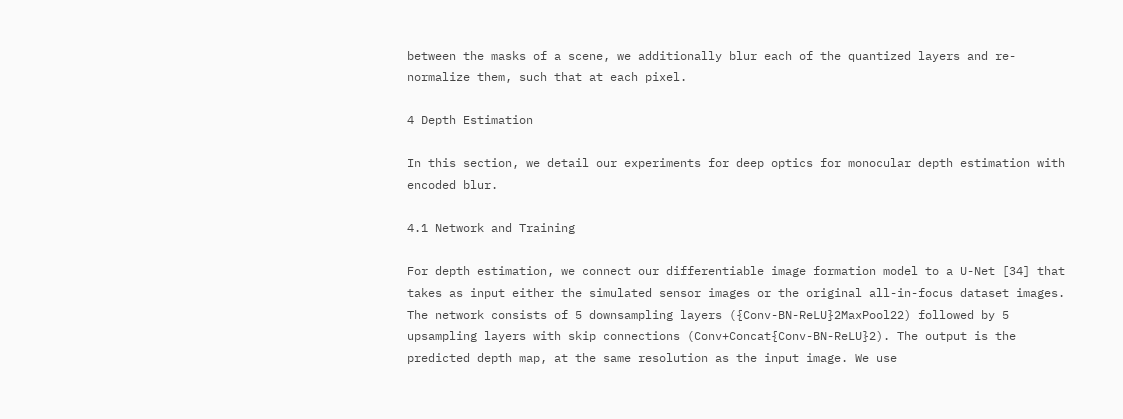between the masks of a scene, we additionally blur each of the quantized layers and re-normalize them, such that at each pixel.

4 Depth Estimation

In this section, we detail our experiments for deep optics for monocular depth estimation with encoded blur.

4.1 Network and Training

For depth estimation, we connect our differentiable image formation model to a U-Net [34] that takes as input either the simulated sensor images or the original all-in-focus dataset images. The network consists of 5 downsampling layers ({Conv-BN-ReLU}2MaxPool22) followed by 5 upsampling layers with skip connections (Conv+Concat{Conv-BN-ReLU}2). The output is the predicted depth map, at the same resolution as the input image. We use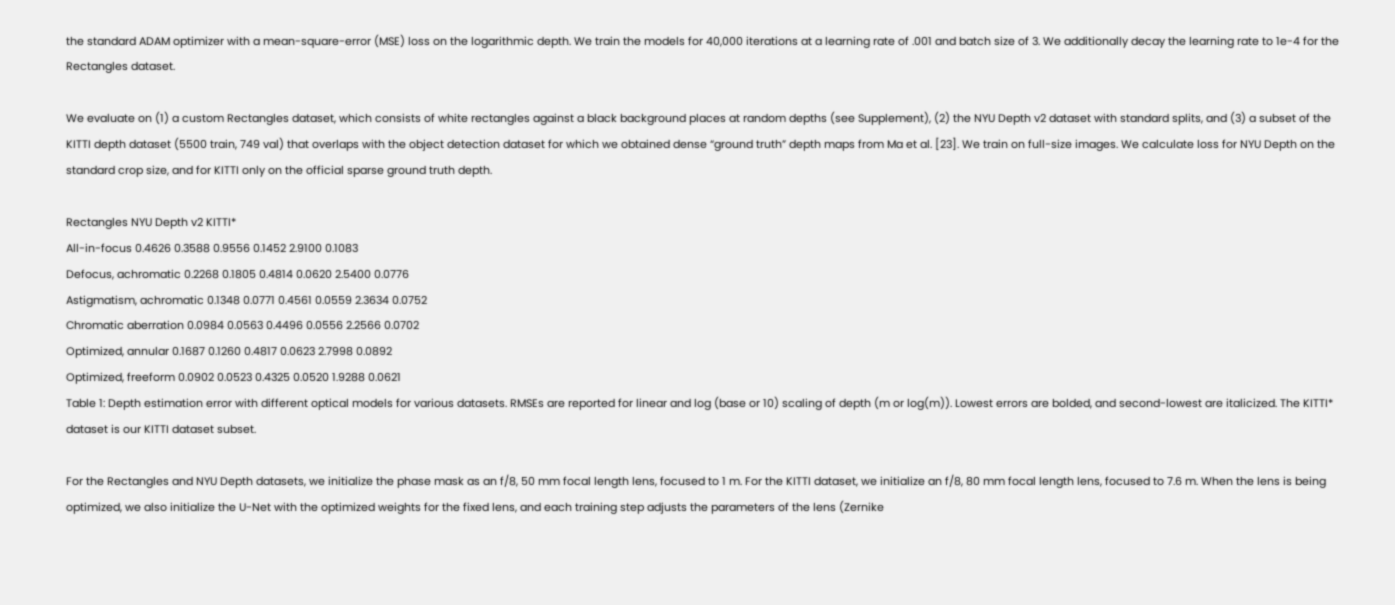the standard ADAM optimizer with a mean-square-error (MSE) loss on the logarithmic depth. We train the models for 40,000 iterations at a learning rate of .001 and batch size of 3. We additionally decay the learning rate to 1e-4 for the Rectangles dataset.

We evaluate on (1) a custom Rectangles dataset, which consists of white rectangles against a black background places at random depths (see Supplement), (2) the NYU Depth v2 dataset with standard splits, and (3) a subset of the KITTI depth dataset (5500 train, 749 val) that overlaps with the object detection dataset for which we obtained dense “ground truth” depth maps from Ma et al. [23]. We train on full-size images. We calculate loss for NYU Depth on the standard crop size, and for KITTI only on the official sparse ground truth depth.

Rectangles NYU Depth v2 KITTI*
All-in-focus 0.4626 0.3588 0.9556 0.1452 2.9100 0.1083
Defocus, achromatic 0.2268 0.1805 0.4814 0.0620 2.5400 0.0776
Astigmatism, achromatic 0.1348 0.0771 0.4561 0.0559 2.3634 0.0752
Chromatic aberration 0.0984 0.0563 0.4496 0.0556 2.2566 0.0702
Optimized, annular 0.1687 0.1260 0.4817 0.0623 2.7998 0.0892
Optimized, freeform 0.0902 0.0523 0.4325 0.0520 1.9288 0.0621
Table 1: Depth estimation error with different optical models for various datasets. RMSEs are reported for linear and log (base or 10) scaling of depth (m or log(m)). Lowest errors are bolded, and second-lowest are italicized. The KITTI* dataset is our KITTI dataset subset.

For the Rectangles and NYU Depth datasets, we initialize the phase mask as an f/8, 50 mm focal length lens, focused to 1 m. For the KITTI dataset, we initialize an f/8, 80 mm focal length lens, focused to 7.6 m. When the lens is being optimized, we also initialize the U-Net with the optimized weights for the fixed lens, and each training step adjusts the parameters of the lens (Zernike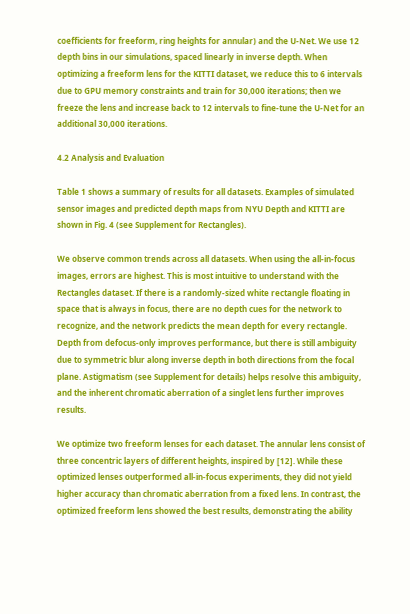coefficients for freeform, ring heights for annular) and the U-Net. We use 12 depth bins in our simulations, spaced linearly in inverse depth. When optimizing a freeform lens for the KITTI dataset, we reduce this to 6 intervals due to GPU memory constraints and train for 30,000 iterations; then we freeze the lens and increase back to 12 intervals to fine-tune the U-Net for an additional 30,000 iterations.

4.2 Analysis and Evaluation

Table 1 shows a summary of results for all datasets. Examples of simulated sensor images and predicted depth maps from NYU Depth and KITTI are shown in Fig. 4 (see Supplement for Rectangles).

We observe common trends across all datasets. When using the all-in-focus images, errors are highest. This is most intuitive to understand with the Rectangles dataset. If there is a randomly-sized white rectangle floating in space that is always in focus, there are no depth cues for the network to recognize, and the network predicts the mean depth for every rectangle. Depth from defocus-only improves performance, but there is still ambiguity due to symmetric blur along inverse depth in both directions from the focal plane. Astigmatism (see Supplement for details) helps resolve this ambiguity, and the inherent chromatic aberration of a singlet lens further improves results.

We optimize two freeform lenses for each dataset. The annular lens consist of three concentric layers of different heights, inspired by [12]. While these optimized lenses outperformed all-in-focus experiments, they did not yield higher accuracy than chromatic aberration from a fixed lens. In contrast, the optimized freeform lens showed the best results, demonstrating the ability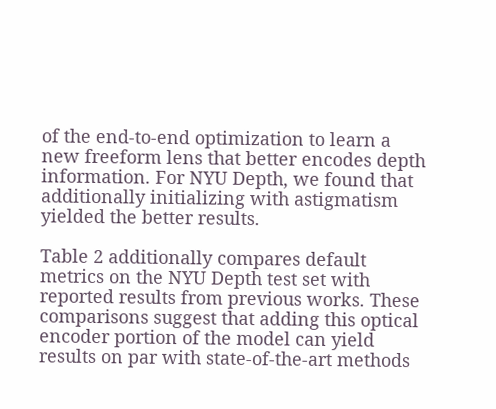of the end-to-end optimization to learn a new freeform lens that better encodes depth information. For NYU Depth, we found that additionally initializing with astigmatism yielded the better results.

Table 2 additionally compares default metrics on the NYU Depth test set with reported results from previous works. These comparisons suggest that adding this optical encoder portion of the model can yield results on par with state-of-the-art methods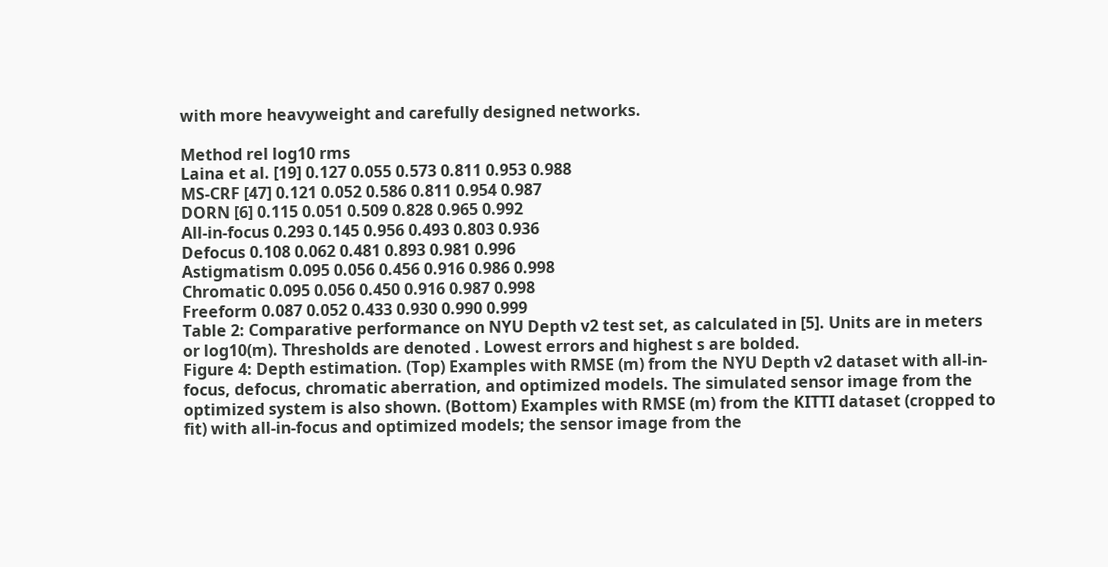with more heavyweight and carefully designed networks.

Method rel log10 rms
Laina et al. [19] 0.127 0.055 0.573 0.811 0.953 0.988
MS-CRF [47] 0.121 0.052 0.586 0.811 0.954 0.987
DORN [6] 0.115 0.051 0.509 0.828 0.965 0.992
All-in-focus 0.293 0.145 0.956 0.493 0.803 0.936
Defocus 0.108 0.062 0.481 0.893 0.981 0.996
Astigmatism 0.095 0.056 0.456 0.916 0.986 0.998
Chromatic 0.095 0.056 0.450 0.916 0.987 0.998
Freeform 0.087 0.052 0.433 0.930 0.990 0.999
Table 2: Comparative performance on NYU Depth v2 test set, as calculated in [5]. Units are in meters or log10(m). Thresholds are denoted . Lowest errors and highest s are bolded.
Figure 4: Depth estimation. (Top) Examples with RMSE (m) from the NYU Depth v2 dataset with all-in-focus, defocus, chromatic aberration, and optimized models. The simulated sensor image from the optimized system is also shown. (Bottom) Examples with RMSE (m) from the KITTI dataset (cropped to fit) with all-in-focus and optimized models; the sensor image from the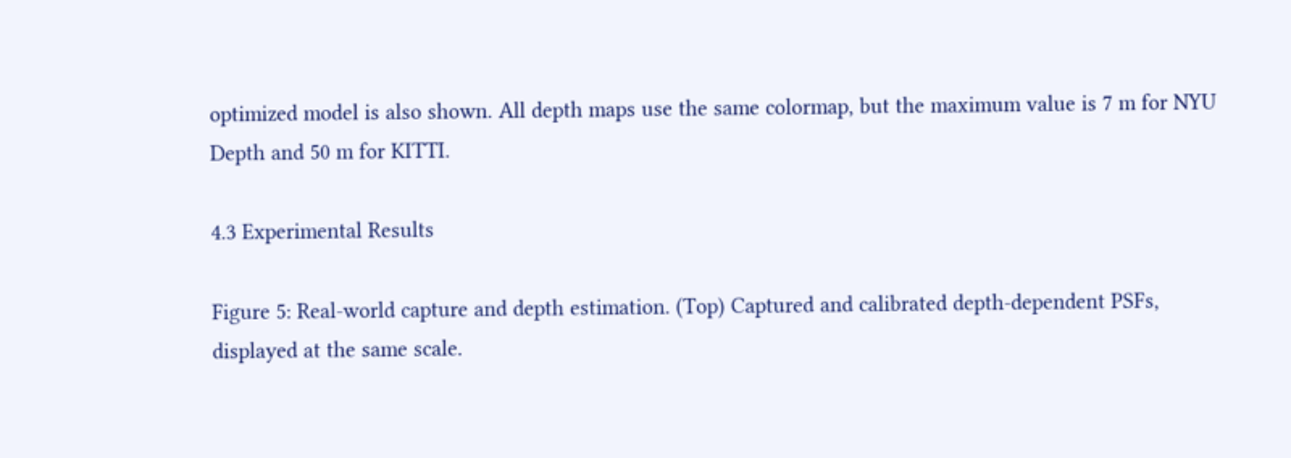optimized model is also shown. All depth maps use the same colormap, but the maximum value is 7 m for NYU Depth and 50 m for KITTI.

4.3 Experimental Results

Figure 5: Real-world capture and depth estimation. (Top) Captured and calibrated depth-dependent PSFs, displayed at the same scale.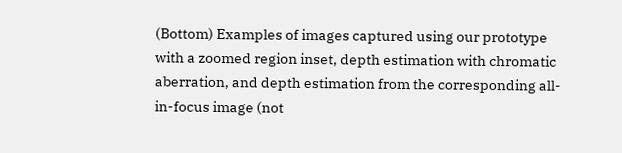(Bottom) Examples of images captured using our prototype with a zoomed region inset, depth estimation with chromatic aberration, and depth estimation from the corresponding all-in-focus image (not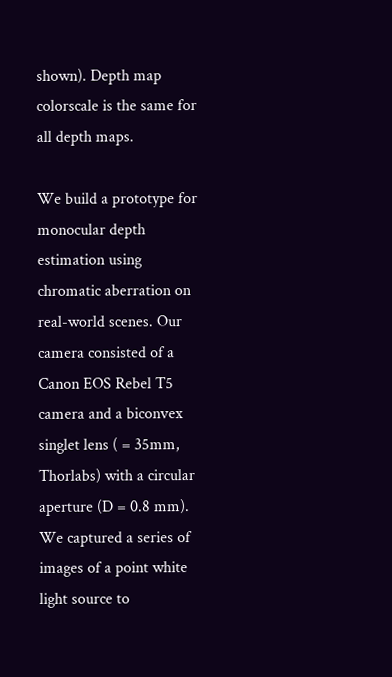shown). Depth map colorscale is the same for all depth maps.

We build a prototype for monocular depth estimation using chromatic aberration on real-world scenes. Our camera consisted of a Canon EOS Rebel T5 camera and a biconvex singlet lens ( = 35mm, Thorlabs) with a circular aperture (D = 0.8 mm). We captured a series of images of a point white light source to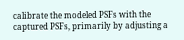calibrate the modeled PSFs with the captured PSFs, primarily by adjusting a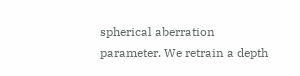spherical aberration parameter. We retrain a depth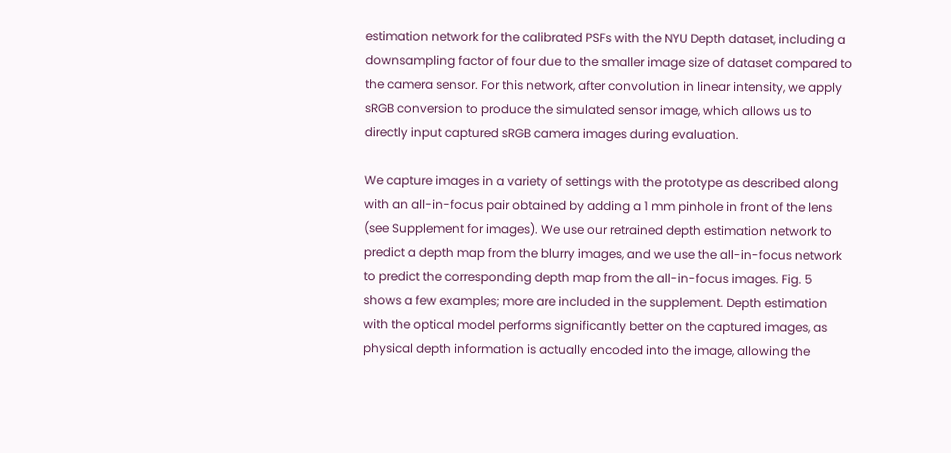estimation network for the calibrated PSFs with the NYU Depth dataset, including a downsampling factor of four due to the smaller image size of dataset compared to the camera sensor. For this network, after convolution in linear intensity, we apply sRGB conversion to produce the simulated sensor image, which allows us to directly input captured sRGB camera images during evaluation.

We capture images in a variety of settings with the prototype as described along with an all-in-focus pair obtained by adding a 1 mm pinhole in front of the lens (see Supplement for images). We use our retrained depth estimation network to predict a depth map from the blurry images, and we use the all-in-focus network to predict the corresponding depth map from the all-in-focus images. Fig. 5 shows a few examples; more are included in the supplement. Depth estimation with the optical model performs significantly better on the captured images, as physical depth information is actually encoded into the image, allowing the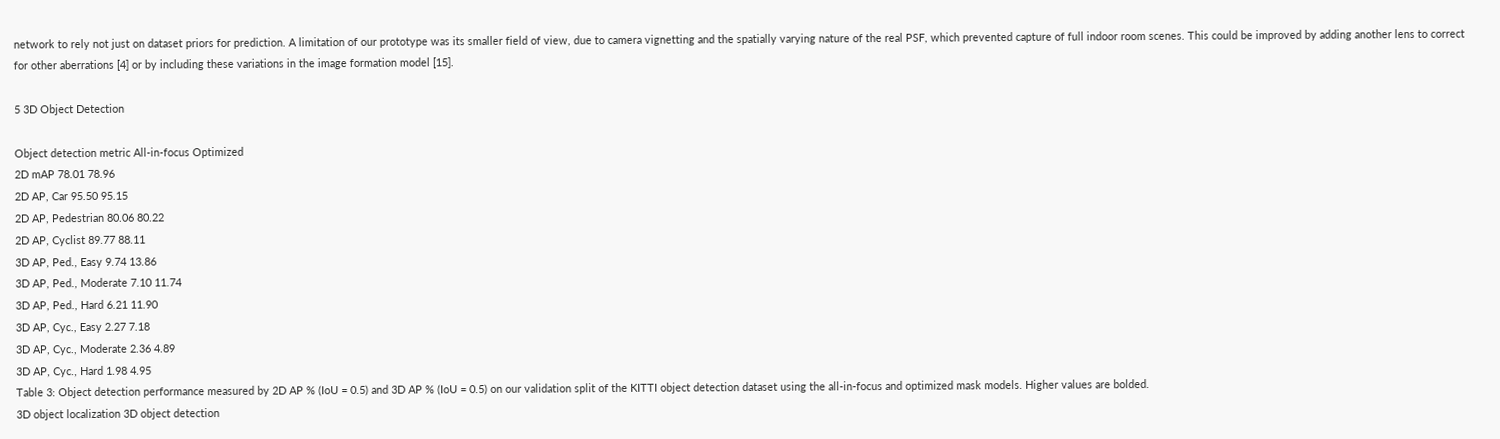network to rely not just on dataset priors for prediction. A limitation of our prototype was its smaller field of view, due to camera vignetting and the spatially varying nature of the real PSF, which prevented capture of full indoor room scenes. This could be improved by adding another lens to correct for other aberrations [4] or by including these variations in the image formation model [15].

5 3D Object Detection

Object detection metric All-in-focus Optimized
2D mAP 78.01 78.96
2D AP, Car 95.50 95.15
2D AP, Pedestrian 80.06 80.22
2D AP, Cyclist 89.77 88.11
3D AP, Ped., Easy 9.74 13.86
3D AP, Ped., Moderate 7.10 11.74
3D AP, Ped., Hard 6.21 11.90
3D AP, Cyc., Easy 2.27 7.18
3D AP, Cyc., Moderate 2.36 4.89
3D AP, Cyc., Hard 1.98 4.95
Table 3: Object detection performance measured by 2D AP % (IoU = 0.5) and 3D AP % (IoU = 0.5) on our validation split of the KITTI object detection dataset using the all-in-focus and optimized mask models. Higher values are bolded.
3D object localization 3D object detection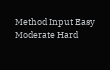Method Input Easy Moderate Hard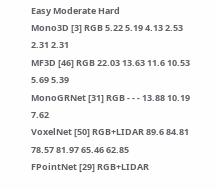Easy Moderate Hard
Mono3D [3] RGB 5.22 5.19 4.13 2.53 2.31 2.31
MF3D [46] RGB 22.03 13.63 11.6 10.53 5.69 5.39
MonoGRNet [31] RGB - - - 13.88 10.19 7.62
VoxelNet [50] RGB+LIDAR 89.6 84.81 78.57 81.97 65.46 62.85
FPointNet [29] RGB+LIDAR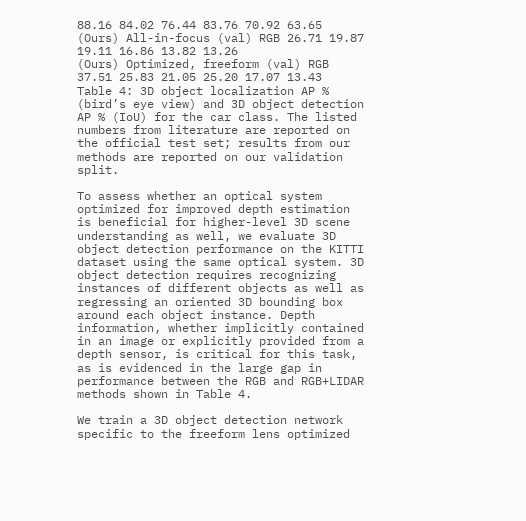88.16 84.02 76.44 83.76 70.92 63.65
(Ours) All-in-focus (val) RGB 26.71 19.87 19.11 16.86 13.82 13.26
(Ours) Optimized, freeform (val) RGB 37.51 25.83 21.05 25.20 17.07 13.43
Table 4: 3D object localization AP % (bird’s eye view) and 3D object detection AP % (IoU) for the car class. The listed numbers from literature are reported on the official test set; results from our methods are reported on our validation split.

To assess whether an optical system optimized for improved depth estimation is beneficial for higher-level 3D scene understanding as well, we evaluate 3D object detection performance on the KITTI dataset using the same optical system. 3D object detection requires recognizing instances of different objects as well as regressing an oriented 3D bounding box around each object instance. Depth information, whether implicitly contained in an image or explicitly provided from a depth sensor, is critical for this task, as is evidenced in the large gap in performance between the RGB and RGB+LIDAR methods shown in Table 4.

We train a 3D object detection network specific to the freeform lens optimized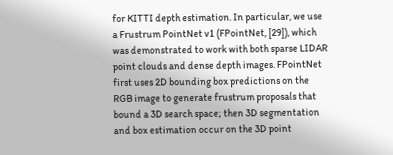for KITTI depth estimation. In particular, we use a Frustrum PointNet v1 (FPointNet, [29]), which was demonstrated to work with both sparse LIDAR point clouds and dense depth images. FPointNet first uses 2D bounding box predictions on the RGB image to generate frustrum proposals that bound a 3D search space; then 3D segmentation and box estimation occur on the 3D point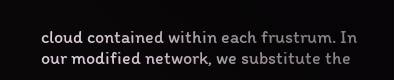cloud contained within each frustrum. In our modified network, we substitute the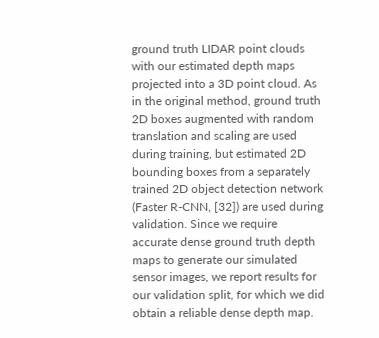ground truth LIDAR point clouds with our estimated depth maps projected into a 3D point cloud. As in the original method, ground truth 2D boxes augmented with random translation and scaling are used during training, but estimated 2D bounding boxes from a separately trained 2D object detection network (Faster R-CNN, [32]) are used during validation. Since we require accurate dense ground truth depth maps to generate our simulated sensor images, we report results for our validation split, for which we did obtain a reliable dense depth map.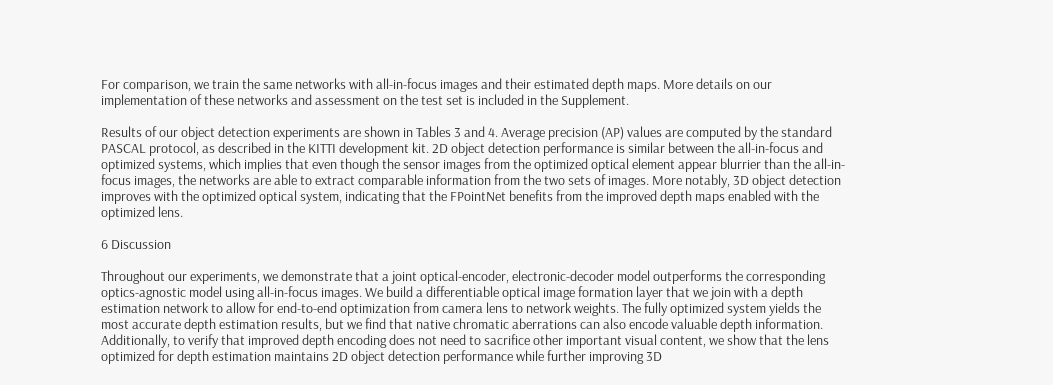For comparison, we train the same networks with all-in-focus images and their estimated depth maps. More details on our implementation of these networks and assessment on the test set is included in the Supplement.

Results of our object detection experiments are shown in Tables 3 and 4. Average precision (AP) values are computed by the standard PASCAL protocol, as described in the KITTI development kit. 2D object detection performance is similar between the all-in-focus and optimized systems, which implies that even though the sensor images from the optimized optical element appear blurrier than the all-in-focus images, the networks are able to extract comparable information from the two sets of images. More notably, 3D object detection improves with the optimized optical system, indicating that the FPointNet benefits from the improved depth maps enabled with the optimized lens.

6 Discussion

Throughout our experiments, we demonstrate that a joint optical-encoder, electronic-decoder model outperforms the corresponding optics-agnostic model using all-in-focus images. We build a differentiable optical image formation layer that we join with a depth estimation network to allow for end-to-end optimization from camera lens to network weights. The fully optimized system yields the most accurate depth estimation results, but we find that native chromatic aberrations can also encode valuable depth information. Additionally, to verify that improved depth encoding does not need to sacrifice other important visual content, we show that the lens optimized for depth estimation maintains 2D object detection performance while further improving 3D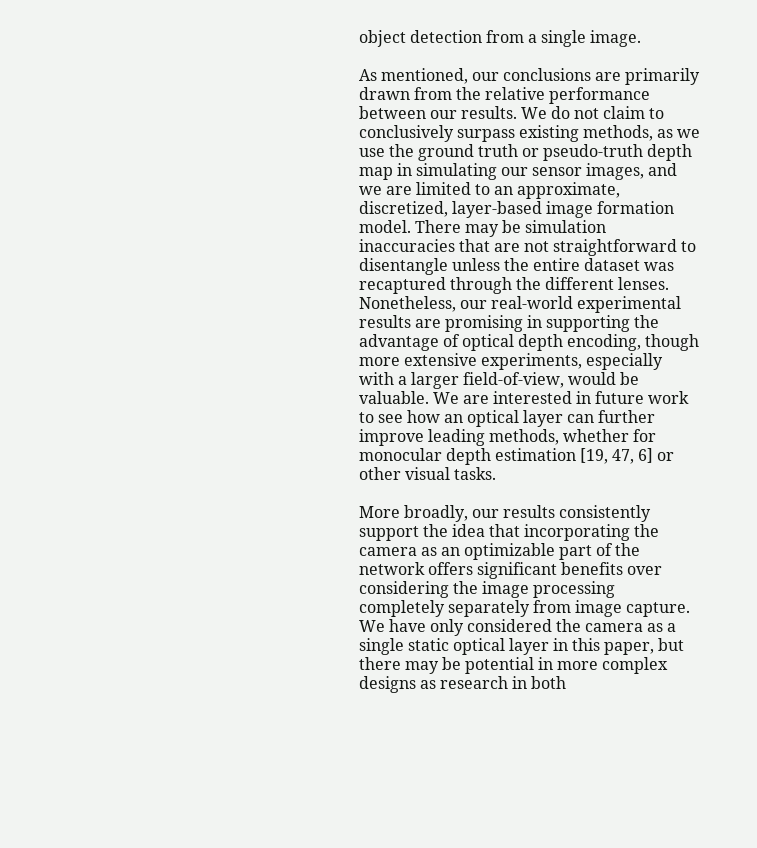object detection from a single image.

As mentioned, our conclusions are primarily drawn from the relative performance between our results. We do not claim to conclusively surpass existing methods, as we use the ground truth or pseudo-truth depth map in simulating our sensor images, and we are limited to an approximate, discretized, layer-based image formation model. There may be simulation inaccuracies that are not straightforward to disentangle unless the entire dataset was recaptured through the different lenses. Nonetheless, our real-world experimental results are promising in supporting the advantage of optical depth encoding, though more extensive experiments, especially with a larger field-of-view, would be valuable. We are interested in future work to see how an optical layer can further improve leading methods, whether for monocular depth estimation [19, 47, 6] or other visual tasks.

More broadly, our results consistently support the idea that incorporating the camera as an optimizable part of the network offers significant benefits over considering the image processing completely separately from image capture. We have only considered the camera as a single static optical layer in this paper, but there may be potential in more complex designs as research in both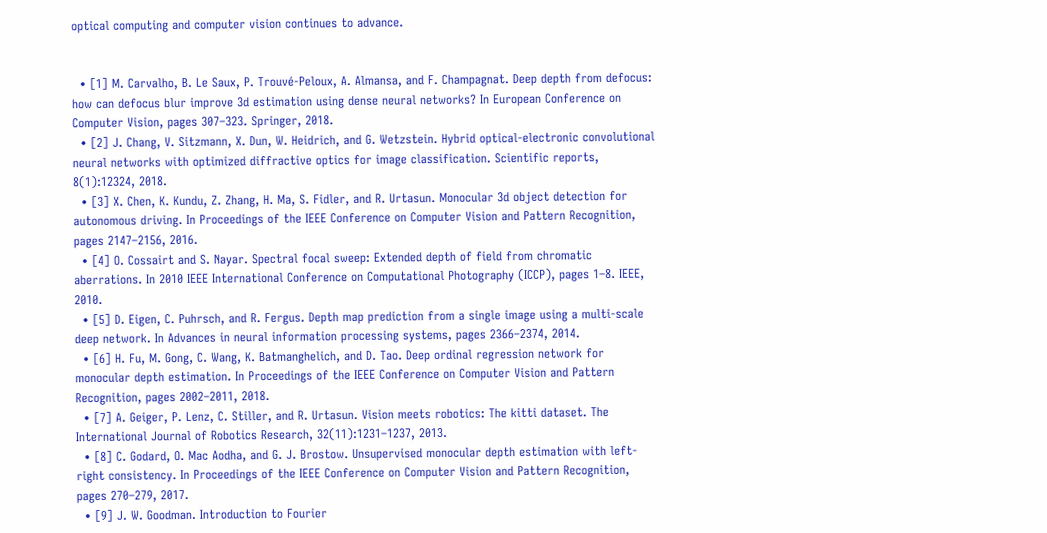optical computing and computer vision continues to advance.


  • [1] M. Carvalho, B. Le Saux, P. Trouvé-Peloux, A. Almansa, and F. Champagnat. Deep depth from defocus: how can defocus blur improve 3d estimation using dense neural networks? In European Conference on Computer Vision, pages 307–323. Springer, 2018.
  • [2] J. Chang, V. Sitzmann, X. Dun, W. Heidrich, and G. Wetzstein. Hybrid optical-electronic convolutional neural networks with optimized diffractive optics for image classification. Scientific reports, 8(1):12324, 2018.
  • [3] X. Chen, K. Kundu, Z. Zhang, H. Ma, S. Fidler, and R. Urtasun. Monocular 3d object detection for autonomous driving. In Proceedings of the IEEE Conference on Computer Vision and Pattern Recognition, pages 2147–2156, 2016.
  • [4] O. Cossairt and S. Nayar. Spectral focal sweep: Extended depth of field from chromatic aberrations. In 2010 IEEE International Conference on Computational Photography (ICCP), pages 1–8. IEEE, 2010.
  • [5] D. Eigen, C. Puhrsch, and R. Fergus. Depth map prediction from a single image using a multi-scale deep network. In Advances in neural information processing systems, pages 2366–2374, 2014.
  • [6] H. Fu, M. Gong, C. Wang, K. Batmanghelich, and D. Tao. Deep ordinal regression network for monocular depth estimation. In Proceedings of the IEEE Conference on Computer Vision and Pattern Recognition, pages 2002–2011, 2018.
  • [7] A. Geiger, P. Lenz, C. Stiller, and R. Urtasun. Vision meets robotics: The kitti dataset. The International Journal of Robotics Research, 32(11):1231–1237, 2013.
  • [8] C. Godard, O. Mac Aodha, and G. J. Brostow. Unsupervised monocular depth estimation with left-right consistency. In Proceedings of the IEEE Conference on Computer Vision and Pattern Recognition, pages 270–279, 2017.
  • [9] J. W. Goodman. Introduction to Fourier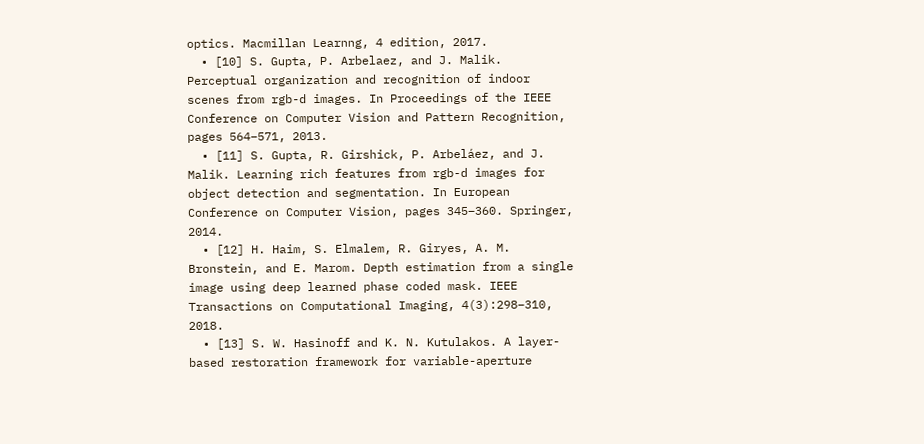optics. Macmillan Learnng, 4 edition, 2017.
  • [10] S. Gupta, P. Arbelaez, and J. Malik. Perceptual organization and recognition of indoor scenes from rgb-d images. In Proceedings of the IEEE Conference on Computer Vision and Pattern Recognition, pages 564–571, 2013.
  • [11] S. Gupta, R. Girshick, P. Arbeláez, and J. Malik. Learning rich features from rgb-d images for object detection and segmentation. In European Conference on Computer Vision, pages 345–360. Springer, 2014.
  • [12] H. Haim, S. Elmalem, R. Giryes, A. M. Bronstein, and E. Marom. Depth estimation from a single image using deep learned phase coded mask. IEEE Transactions on Computational Imaging, 4(3):298–310, 2018.
  • [13] S. W. Hasinoff and K. N. Kutulakos. A layer-based restoration framework for variable-aperture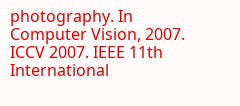photography. In Computer Vision, 2007. ICCV 2007. IEEE 11th International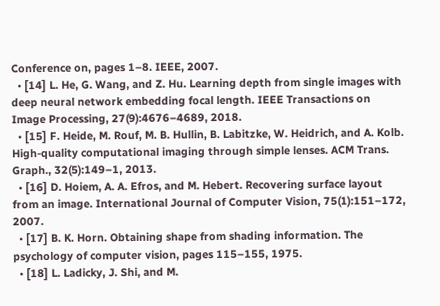Conference on, pages 1–8. IEEE, 2007.
  • [14] L. He, G. Wang, and Z. Hu. Learning depth from single images with deep neural network embedding focal length. IEEE Transactions on Image Processing, 27(9):4676–4689, 2018.
  • [15] F. Heide, M. Rouf, M. B. Hullin, B. Labitzke, W. Heidrich, and A. Kolb. High-quality computational imaging through simple lenses. ACM Trans. Graph., 32(5):149–1, 2013.
  • [16] D. Hoiem, A. A. Efros, and M. Hebert. Recovering surface layout from an image. International Journal of Computer Vision, 75(1):151–172, 2007.
  • [17] B. K. Horn. Obtaining shape from shading information. The psychology of computer vision, pages 115–155, 1975.
  • [18] L. Ladicky, J. Shi, and M.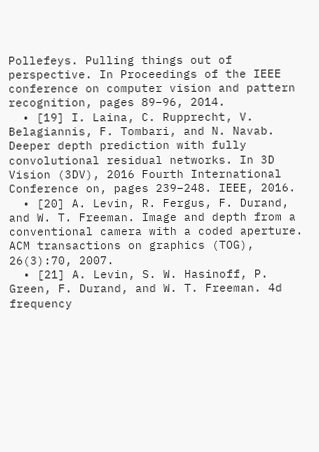Pollefeys. Pulling things out of perspective. In Proceedings of the IEEE conference on computer vision and pattern recognition, pages 89–96, 2014.
  • [19] I. Laina, C. Rupprecht, V. Belagiannis, F. Tombari, and N. Navab. Deeper depth prediction with fully convolutional residual networks. In 3D Vision (3DV), 2016 Fourth International Conference on, pages 239–248. IEEE, 2016.
  • [20] A. Levin, R. Fergus, F. Durand, and W. T. Freeman. Image and depth from a conventional camera with a coded aperture. ACM transactions on graphics (TOG), 26(3):70, 2007.
  • [21] A. Levin, S. W. Hasinoff, P. Green, F. Durand, and W. T. Freeman. 4d frequency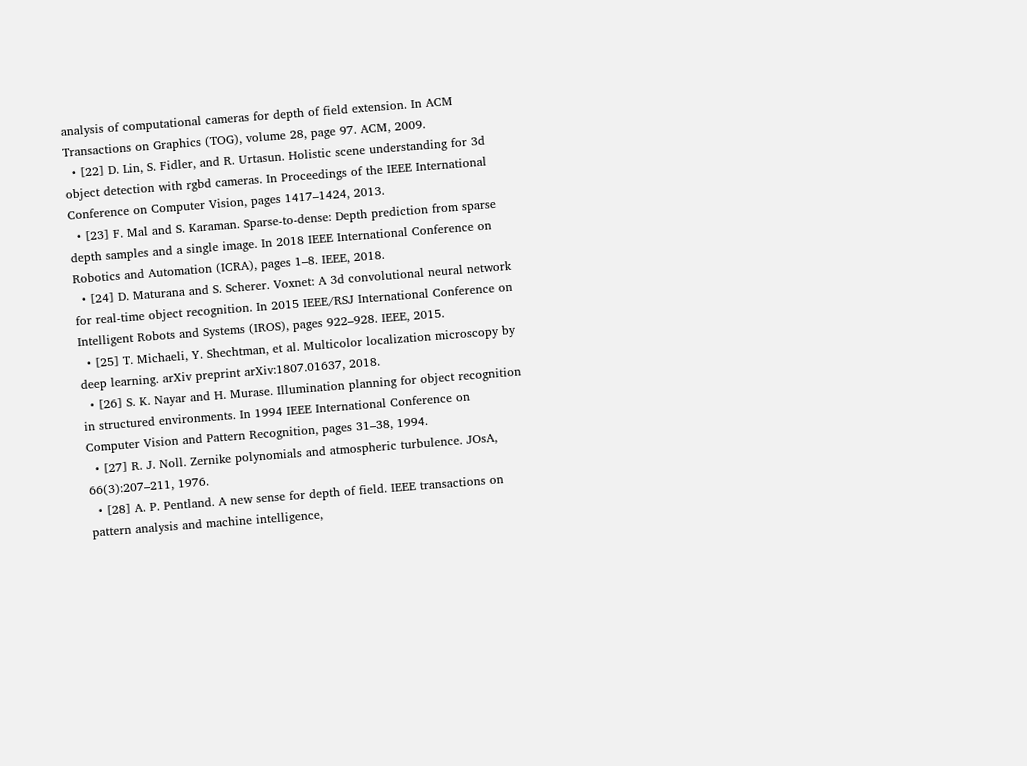analysis of computational cameras for depth of field extension. In ACM Transactions on Graphics (TOG), volume 28, page 97. ACM, 2009.
  • [22] D. Lin, S. Fidler, and R. Urtasun. Holistic scene understanding for 3d object detection with rgbd cameras. In Proceedings of the IEEE International Conference on Computer Vision, pages 1417–1424, 2013.
  • [23] F. Mal and S. Karaman. Sparse-to-dense: Depth prediction from sparse depth samples and a single image. In 2018 IEEE International Conference on Robotics and Automation (ICRA), pages 1–8. IEEE, 2018.
  • [24] D. Maturana and S. Scherer. Voxnet: A 3d convolutional neural network for real-time object recognition. In 2015 IEEE/RSJ International Conference on Intelligent Robots and Systems (IROS), pages 922–928. IEEE, 2015.
  • [25] T. Michaeli, Y. Shechtman, et al. Multicolor localization microscopy by deep learning. arXiv preprint arXiv:1807.01637, 2018.
  • [26] S. K. Nayar and H. Murase. Illumination planning for object recognition in structured environments. In 1994 IEEE International Conference on Computer Vision and Pattern Recognition, pages 31–38, 1994.
  • [27] R. J. Noll. Zernike polynomials and atmospheric turbulence. JOsA, 66(3):207–211, 1976.
  • [28] A. P. Pentland. A new sense for depth of field. IEEE transactions on pattern analysis and machine intelligence,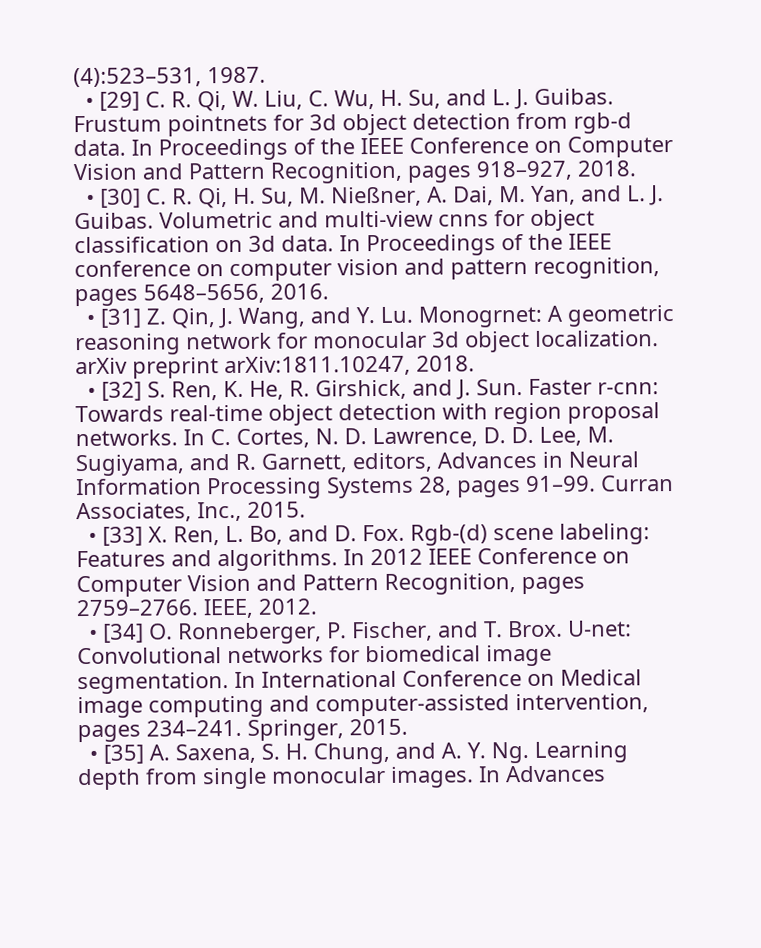(4):523–531, 1987.
  • [29] C. R. Qi, W. Liu, C. Wu, H. Su, and L. J. Guibas. Frustum pointnets for 3d object detection from rgb-d data. In Proceedings of the IEEE Conference on Computer Vision and Pattern Recognition, pages 918–927, 2018.
  • [30] C. R. Qi, H. Su, M. Nießner, A. Dai, M. Yan, and L. J. Guibas. Volumetric and multi-view cnns for object classification on 3d data. In Proceedings of the IEEE conference on computer vision and pattern recognition, pages 5648–5656, 2016.
  • [31] Z. Qin, J. Wang, and Y. Lu. Monogrnet: A geometric reasoning network for monocular 3d object localization. arXiv preprint arXiv:1811.10247, 2018.
  • [32] S. Ren, K. He, R. Girshick, and J. Sun. Faster r-cnn: Towards real-time object detection with region proposal networks. In C. Cortes, N. D. Lawrence, D. D. Lee, M. Sugiyama, and R. Garnett, editors, Advances in Neural Information Processing Systems 28, pages 91–99. Curran Associates, Inc., 2015.
  • [33] X. Ren, L. Bo, and D. Fox. Rgb-(d) scene labeling: Features and algorithms. In 2012 IEEE Conference on Computer Vision and Pattern Recognition, pages 2759–2766. IEEE, 2012.
  • [34] O. Ronneberger, P. Fischer, and T. Brox. U-net: Convolutional networks for biomedical image segmentation. In International Conference on Medical image computing and computer-assisted intervention, pages 234–241. Springer, 2015.
  • [35] A. Saxena, S. H. Chung, and A. Y. Ng. Learning depth from single monocular images. In Advances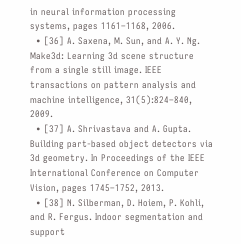in neural information processing systems, pages 1161–1168, 2006.
  • [36] A. Saxena, M. Sun, and A. Y. Ng. Make3d: Learning 3d scene structure from a single still image. IEEE transactions on pattern analysis and machine intelligence, 31(5):824–840, 2009.
  • [37] A. Shrivastava and A. Gupta. Building part-based object detectors via 3d geometry. In Proceedings of the IEEE International Conference on Computer Vision, pages 1745–1752, 2013.
  • [38] N. Silberman, D. Hoiem, P. Kohli, and R. Fergus. Indoor segmentation and support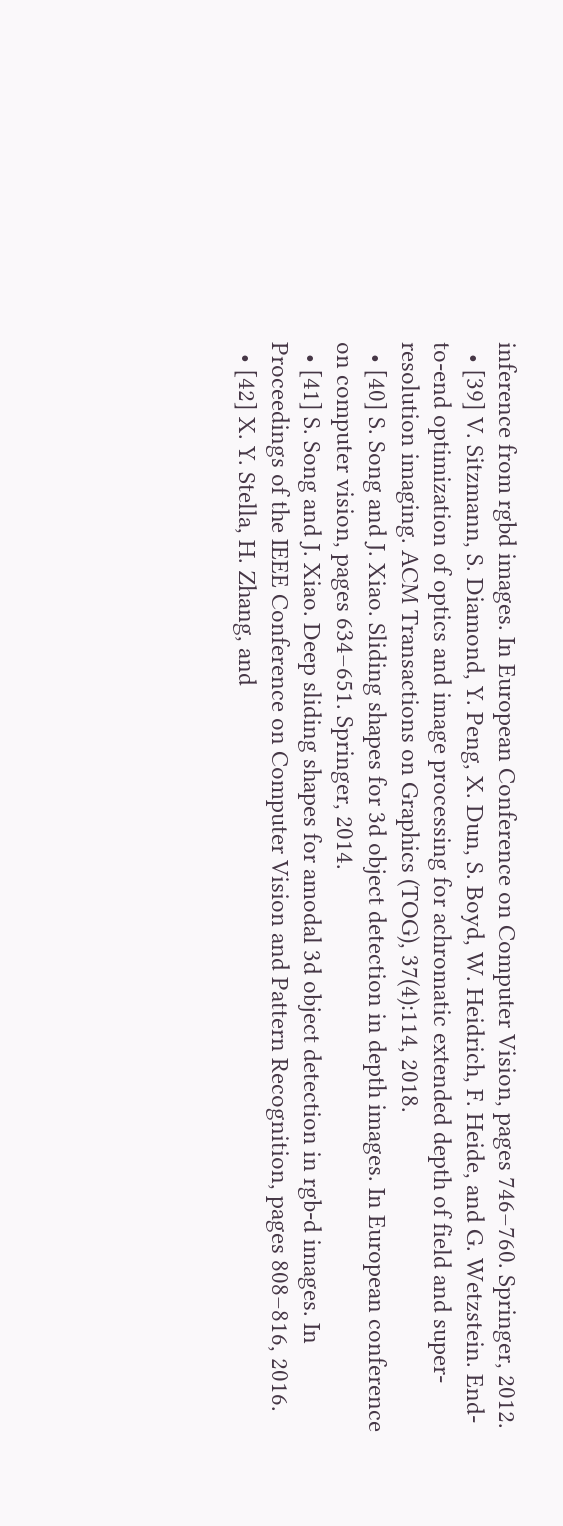inference from rgbd images. In European Conference on Computer Vision, pages 746–760. Springer, 2012.
  • [39] V. Sitzmann, S. Diamond, Y. Peng, X. Dun, S. Boyd, W. Heidrich, F. Heide, and G. Wetzstein. End-to-end optimization of optics and image processing for achromatic extended depth of field and super-resolution imaging. ACM Transactions on Graphics (TOG), 37(4):114, 2018.
  • [40] S. Song and J. Xiao. Sliding shapes for 3d object detection in depth images. In European conference on computer vision, pages 634–651. Springer, 2014.
  • [41] S. Song and J. Xiao. Deep sliding shapes for amodal 3d object detection in rgb-d images. In Proceedings of the IEEE Conference on Computer Vision and Pattern Recognition, pages 808–816, 2016.
  • [42] X. Y. Stella, H. Zhang, and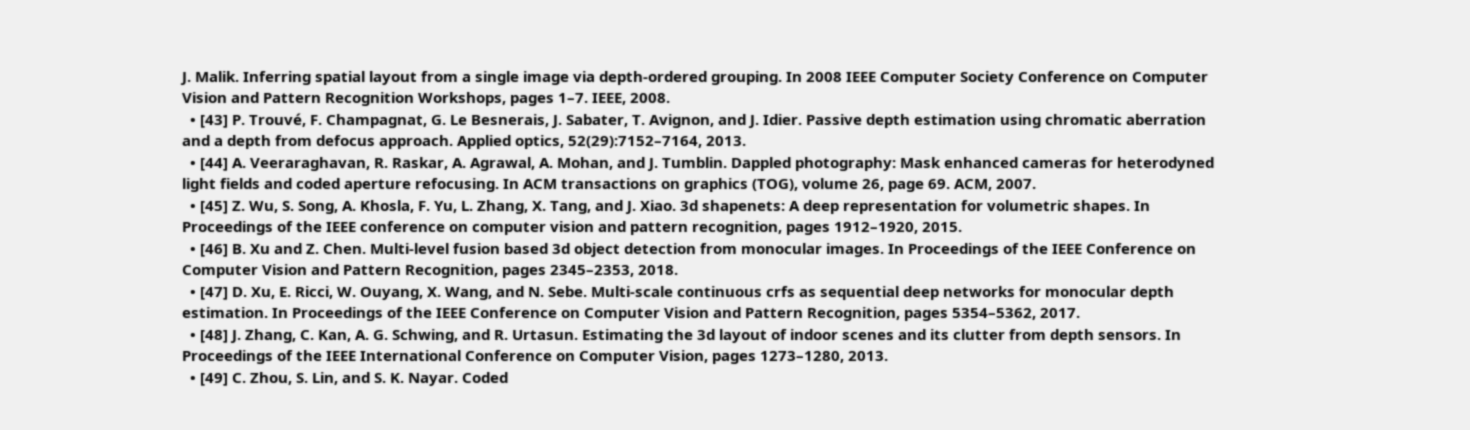J. Malik. Inferring spatial layout from a single image via depth-ordered grouping. In 2008 IEEE Computer Society Conference on Computer Vision and Pattern Recognition Workshops, pages 1–7. IEEE, 2008.
  • [43] P. Trouvé, F. Champagnat, G. Le Besnerais, J. Sabater, T. Avignon, and J. Idier. Passive depth estimation using chromatic aberration and a depth from defocus approach. Applied optics, 52(29):7152–7164, 2013.
  • [44] A. Veeraraghavan, R. Raskar, A. Agrawal, A. Mohan, and J. Tumblin. Dappled photography: Mask enhanced cameras for heterodyned light fields and coded aperture refocusing. In ACM transactions on graphics (TOG), volume 26, page 69. ACM, 2007.
  • [45] Z. Wu, S. Song, A. Khosla, F. Yu, L. Zhang, X. Tang, and J. Xiao. 3d shapenets: A deep representation for volumetric shapes. In Proceedings of the IEEE conference on computer vision and pattern recognition, pages 1912–1920, 2015.
  • [46] B. Xu and Z. Chen. Multi-level fusion based 3d object detection from monocular images. In Proceedings of the IEEE Conference on Computer Vision and Pattern Recognition, pages 2345–2353, 2018.
  • [47] D. Xu, E. Ricci, W. Ouyang, X. Wang, and N. Sebe. Multi-scale continuous crfs as sequential deep networks for monocular depth estimation. In Proceedings of the IEEE Conference on Computer Vision and Pattern Recognition, pages 5354–5362, 2017.
  • [48] J. Zhang, C. Kan, A. G. Schwing, and R. Urtasun. Estimating the 3d layout of indoor scenes and its clutter from depth sensors. In Proceedings of the IEEE International Conference on Computer Vision, pages 1273–1280, 2013.
  • [49] C. Zhou, S. Lin, and S. K. Nayar. Coded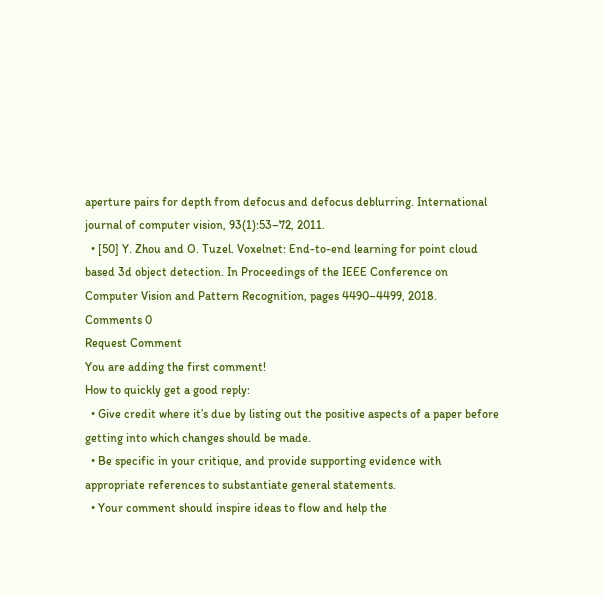aperture pairs for depth from defocus and defocus deblurring. International journal of computer vision, 93(1):53–72, 2011.
  • [50] Y. Zhou and O. Tuzel. Voxelnet: End-to-end learning for point cloud based 3d object detection. In Proceedings of the IEEE Conference on Computer Vision and Pattern Recognition, pages 4490–4499, 2018.
Comments 0
Request Comment
You are adding the first comment!
How to quickly get a good reply:
  • Give credit where it’s due by listing out the positive aspects of a paper before getting into which changes should be made.
  • Be specific in your critique, and provide supporting evidence with appropriate references to substantiate general statements.
  • Your comment should inspire ideas to flow and help the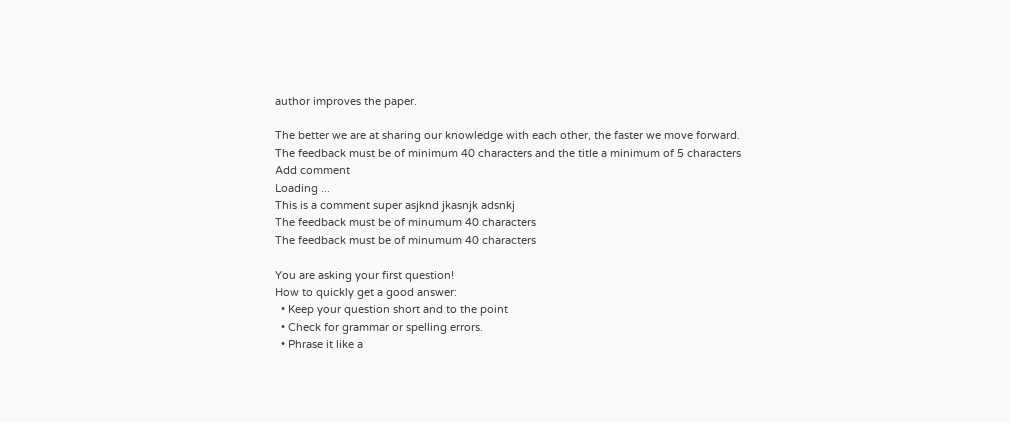author improves the paper.

The better we are at sharing our knowledge with each other, the faster we move forward.
The feedback must be of minimum 40 characters and the title a minimum of 5 characters
Add comment
Loading ...
This is a comment super asjknd jkasnjk adsnkj
The feedback must be of minumum 40 characters
The feedback must be of minumum 40 characters

You are asking your first question!
How to quickly get a good answer:
  • Keep your question short and to the point
  • Check for grammar or spelling errors.
  • Phrase it like a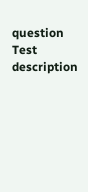question
Test description